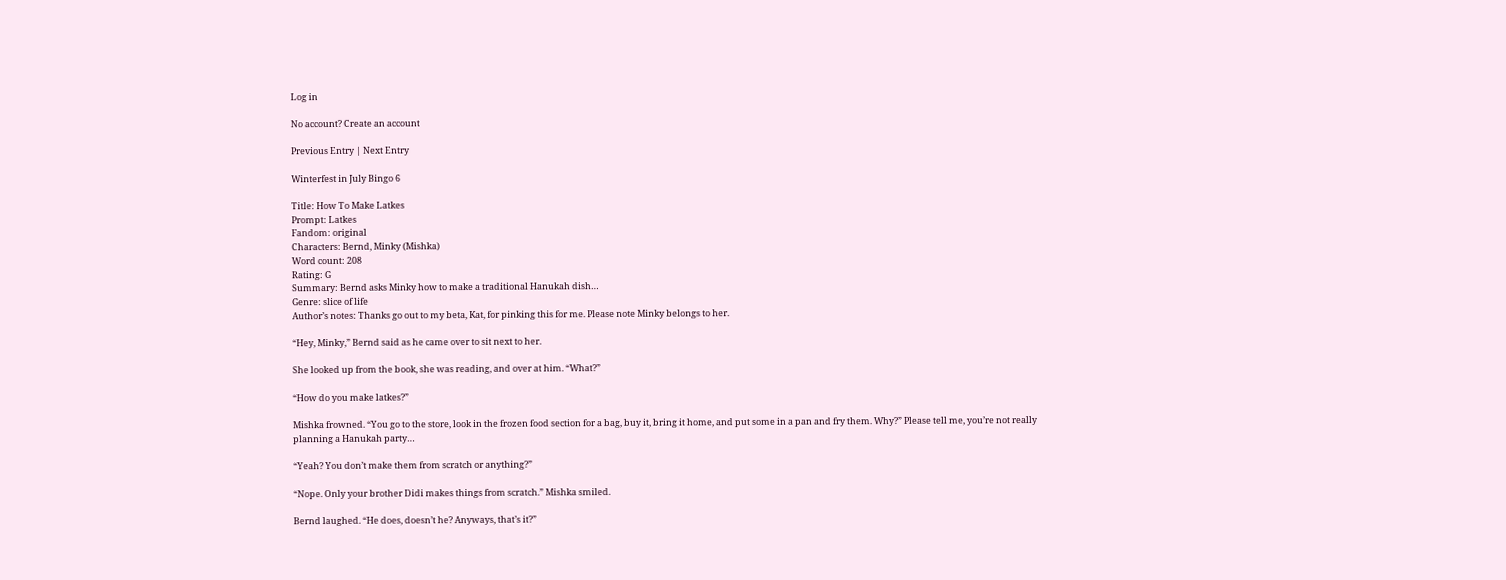Log in

No account? Create an account

Previous Entry | Next Entry

Winterfest in July Bingo 6

Title: How To Make Latkes
Prompt: Latkes
Fandom: original
Characters: Bernd, Minky (Mishka)
Word count: 208
Rating: G
Summary: Bernd asks Minky how to make a traditional Hanukah dish…
Genre: slice of life
Author’s notes: Thanks go out to my beta, Kat, for pinking this for me. Please note Minky belongs to her.

“Hey, Minky,” Bernd said as he came over to sit next to her.

She looked up from the book, she was reading, and over at him. “What?”

“How do you make latkes?”

Mishka frowned. “You go to the store, look in the frozen food section for a bag, buy it, bring it home, and put some in a pan and fry them. Why?” Please tell me, you’re not really planning a Hanukah party…

“Yeah? You don’t make them from scratch or anything?”

“Nope. Only your brother Didi makes things from scratch.” Mishka smiled.

Bernd laughed. “He does, doesn’t he? Anyways, that’s it?”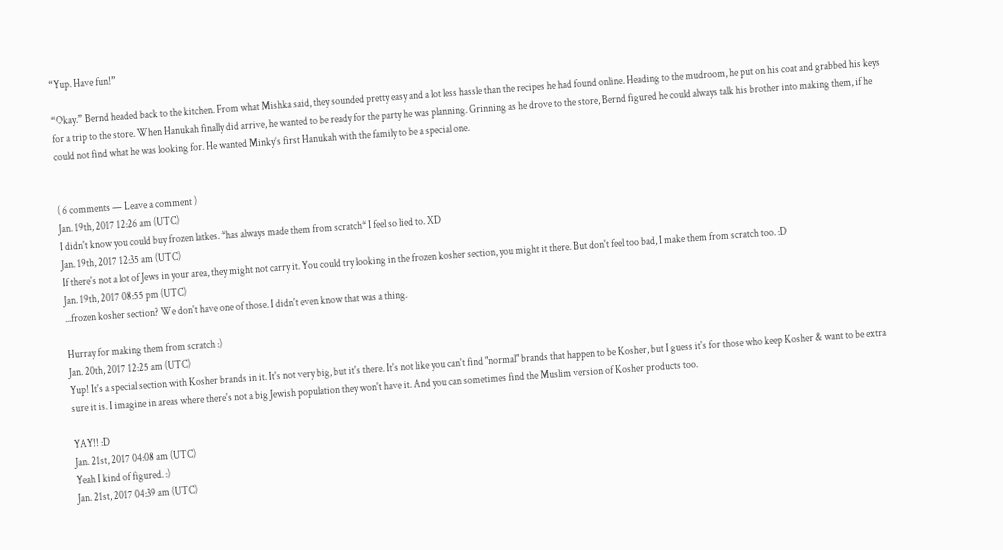“Yup. Have fun!”

“Okay.” Bernd headed back to the kitchen. From what Mishka said, they sounded pretty easy and a lot less hassle than the recipes he had found online. Heading to the mudroom, he put on his coat and grabbed his keys for a trip to the store. When Hanukah finally did arrive, he wanted to be ready for the party he was planning. Grinning as he drove to the store, Bernd figured he could always talk his brother into making them, if he could not find what he was looking for. He wanted Minky’s first Hanukah with the family to be a special one.


( 6 comments — Leave a comment )
Jan. 19th, 2017 12:26 am (UTC)
I didn't know you could buy frozen latkes. *has always made them from scratch* I feel so lied to. XD
Jan. 19th, 2017 12:35 am (UTC)
If there's not a lot of Jews in your area, they might not carry it. You could try looking in the frozen kosher section, you might it there. But don't feel too bad, I make them from scratch too. :D
Jan. 19th, 2017 08:55 pm (UTC)
...frozen kosher section? We don't have one of those. I didn't even know that was a thing.

Hurray for making them from scratch :)
Jan. 20th, 2017 12:25 am (UTC)
Yup! It's a special section with Kosher brands in it. It's not very big, but it's there. It's not like you can't find "normal" brands that happen to be Kosher, but I guess it's for those who keep Kosher & want to be extra sure it is. I imagine in areas where there's not a big Jewish population they won't have it. And you can sometimes find the Muslim version of Kosher products too.

YAY!! :D
Jan. 21st, 2017 04:08 am (UTC)
Yeah I kind of figured. :)
Jan. 21st, 2017 04:39 am (UTC)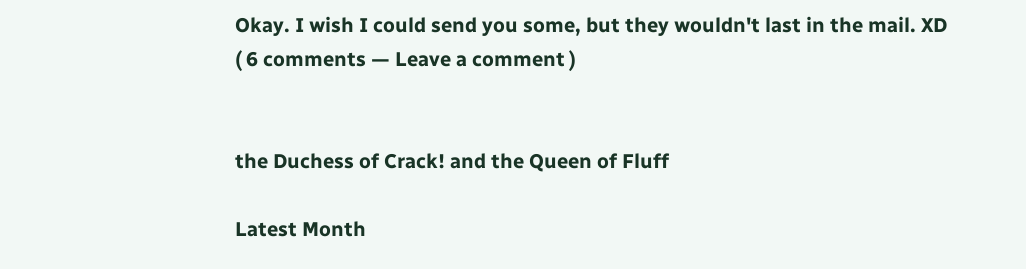Okay. I wish I could send you some, but they wouldn't last in the mail. XD
( 6 comments — Leave a comment )


the Duchess of Crack! and the Queen of Fluff

Latest Month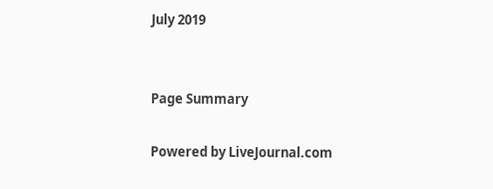July 2019


Page Summary

Powered by LiveJournal.com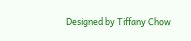Designed by Tiffany Chow